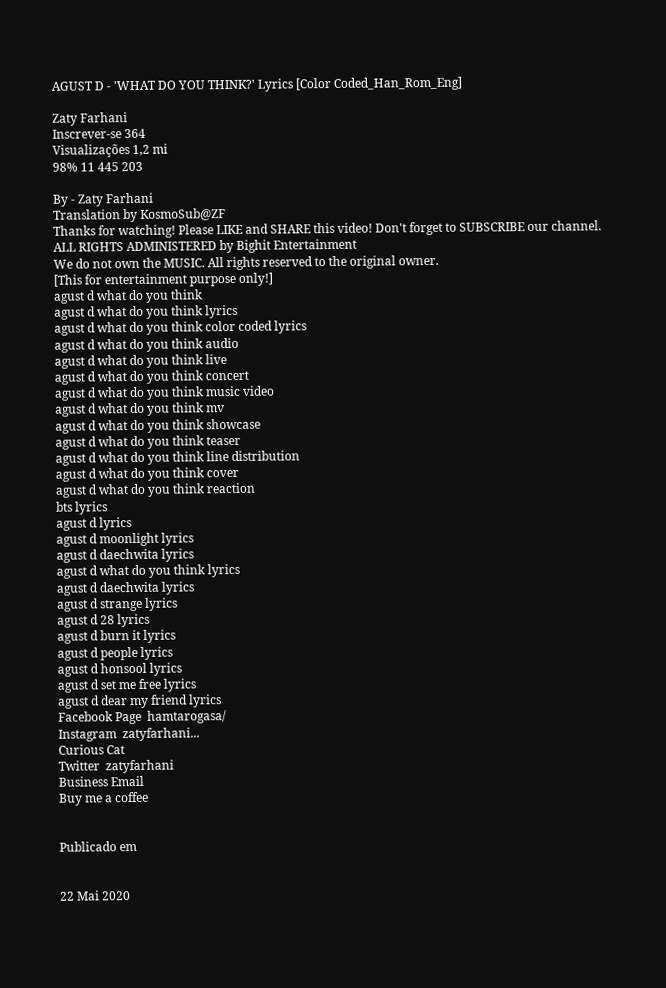AGUST D - 'WHAT DO YOU THINK?' Lyrics [Color Coded_Han_Rom_Eng]

Zaty Farhani
Inscrever-se 364
Visualizações 1,2 mi
98% 11 445 203

By - Zaty Farhani
Translation by KosmoSub@ZF
Thanks for watching! Please LIKE and SHARE this video! Don't forget to SUBSCRIBE our channel.
ALL RIGHTS ADMINISTERED by Bighit Entertainment
We do not own the MUSIC. All rights reserved to the original owner.
[This for entertainment purpose only!]
agust d what do you think
agust d what do you think lyrics
agust d what do you think color coded lyrics
agust d what do you think audio
agust d what do you think live
agust d what do you think concert
agust d what do you think music video
agust d what do you think mv
agust d what do you think showcase
agust d what do you think teaser
agust d what do you think line distribution
agust d what do you think cover
agust d what do you think reaction
bts lyrics
agust d lyrics
agust d moonlight lyrics
agust d daechwita lyrics
agust d what do you think lyrics
agust d daechwita lyrics
agust d strange lyrics
agust d 28 lyrics
agust d burn it lyrics
agust d people lyrics
agust d honsool lyrics
agust d set me free lyrics
agust d dear my friend lyrics
Facebook Page  hamtarogasa/
Instagram  zatyfarhani...
Curious Cat
Twitter  zatyfarhani
Business Email
Buy me a coffee


Publicado em


22 Mai 2020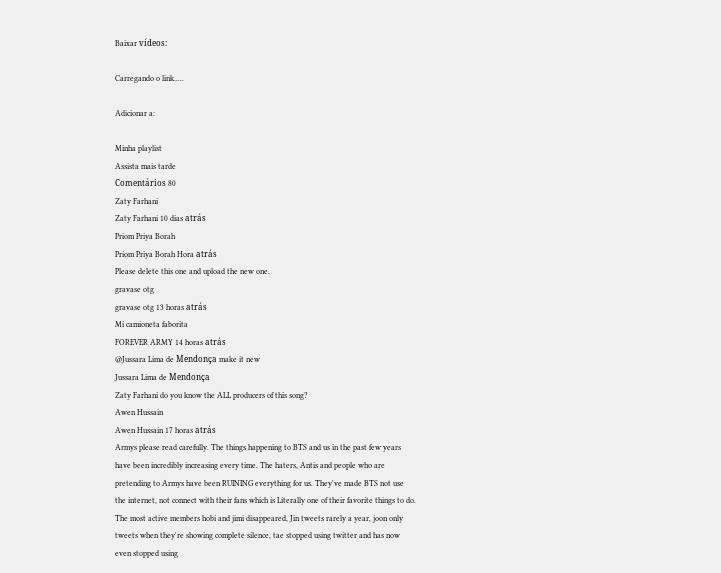Baixar vídeos:

Carregando o link.....

Adicionar a:

Minha playlist
Assista mais tarde
Comentários 80
Zaty Farhani
Zaty Farhani 10 dias atrás
Priom Priya Borah
Priom Priya Borah Hora atrás
Please delete this one and upload the new one.
gravase otg
gravase otg 13 horas atrás
Mi camioneta faborita
FOREVER ARMY 14 horas atrás
@Jussara Lima de Mendonça make it new
Jussara Lima de Mendonça
Zaty Farhani do you know the ALL producers of this song?
Awen Hussain
Awen Hussain 17 horas atrás
Armys please read carefully. The things happening to BTS and us in the past few years have been incredibly increasing every time. The haters, Antis and people who are pretending to Armys have been RUINING everything for us. They've made BTS not use the internet, not connect with their fans which is Literally one of their favorite things to do. The most active members hobi and jimi disappeared, Jin tweets rarely a year, joon only tweets when they're showing complete silence, tae stopped using twitter and has now even stopped using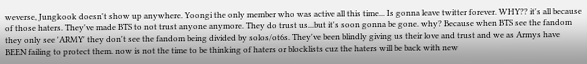weverse, Jungkook doesn't show up anywhere. Yoongi the only member who was active all this time... Is gonna leave twitter forever. WHY?? it's all because of those haters. They've made BTS to not trust anyone anymore. They do trust us...but it's soon gonna be gone. why? Because when BTS see the fandom they only see 'ARMY' they don't see the fandom being divided by solos/ot6s. They've been blindly giving us their love and trust and we as Armys have BEEN failing to protect them. now is not the time to be thinking of haters or blocklists cuz the haters will be back with new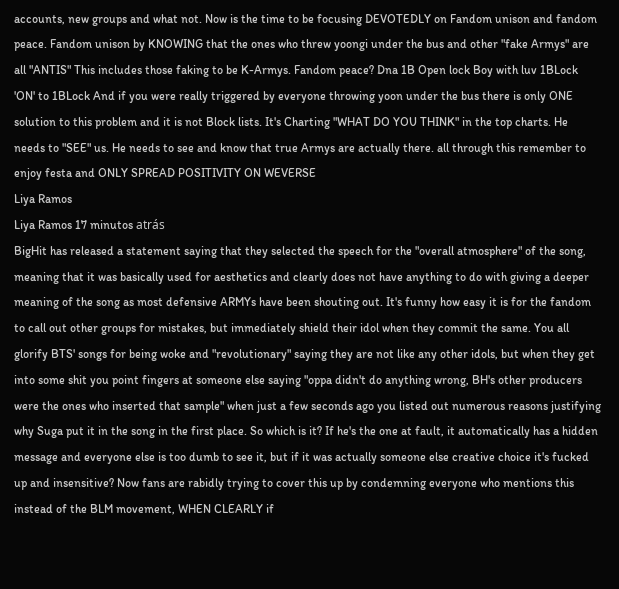accounts, new groups and what not. Now is the time to be focusing DEVOTEDLY on Fandom unison and fandom peace. Fandom unison by KNOWING that the ones who threw yoongi under the bus and other "fake Armys" are all "ANTIS" This includes those faking to be K-Armys. Fandom peace? Dna 1B Open lock Boy with luv 1BLock 'ON' to 1BLock And if you were really triggered by everyone throwing yoon under the bus there is only ONE solution to this problem and it is not Block lists. It's Charting "WHAT DO YOU THINK" in the top charts. He needs to "SEE" us. He needs to see and know that true Armys are actually there. all through this remember to enjoy festa and ONLY SPREAD POSITIVITY ON WEVERSE
Liya Ramos
Liya Ramos 17 minutos atrás
BigHit has released a statement saying that they selected the speech for the "overall atmosphere" of the song, meaning that it was basically used for aesthetics and clearly does not have anything to do with giving a deeper meaning of the song as most defensive ARMYs have been shouting out. It's funny how easy it is for the fandom to call out other groups for mistakes, but immediately shield their idol when they commit the same. You all glorify BTS' songs for being woke and "revolutionary" saying they are not like any other idols, but when they get into some shit you point fingers at someone else saying "oppa didn't do anything wrong, BH's other producers were the ones who inserted that sample" when just a few seconds ago you listed out numerous reasons justifying why Suga put it in the song in the first place. So which is it? If he's the one at fault, it automatically has a hidden message and everyone else is too dumb to see it, but if it was actually someone else creative choice it's fucked up and insensitive? Now fans are rabidly trying to cover this up by condemning everyone who mentions this instead of the BLM movement, WHEN CLEARLY if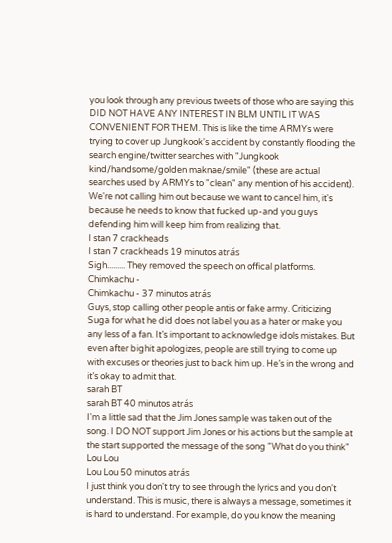you look through any previous tweets of those who are saying this DID NOT HAVE ANY INTEREST IN BLM UNTIL IT WAS CONVENIENT FOR THEM. This is like the time ARMYs were trying to cover up Jungkook's accident by constantly flooding the search engine/twitter searches with "Jungkook kind/handsome/golden maknae/smile" (these are actual searches used by ARMYs to "clean" any mention of his accident). We're not calling him out because we want to cancel him, it's because he needs to know that fucked up-and you guys defending him will keep him from realizing that.
I stan 7 crackheads
I stan 7 crackheads 19 minutos atrás
Sigh......... They removed the speech on offical platforms.
Chimkachu -
Chimkachu - 37 minutos atrás
Guys, stop calling other people antis or fake army. Criticizing Suga for what he did does not label you as a hater or make you any less of a fan. It’s important to acknowledge idols mistakes. But even after bighit apologizes, people are still trying to come up with excuses or theories just to back him up. He’s in the wrong and it’s okay to admit that.
sarah BT
sarah BT 40 minutos atrás
I'm a little sad that the Jim Jones sample was taken out of the song. I DO NOT support Jim Jones or his actions but the sample at the start supported the message of the song "What do you think"
Lou Lou
Lou Lou 50 minutos atrás
I just think you don't try to see through the lyrics and you don't understand. This is music, there is always a message, sometimes it is hard to understand. For example, do you know the meaning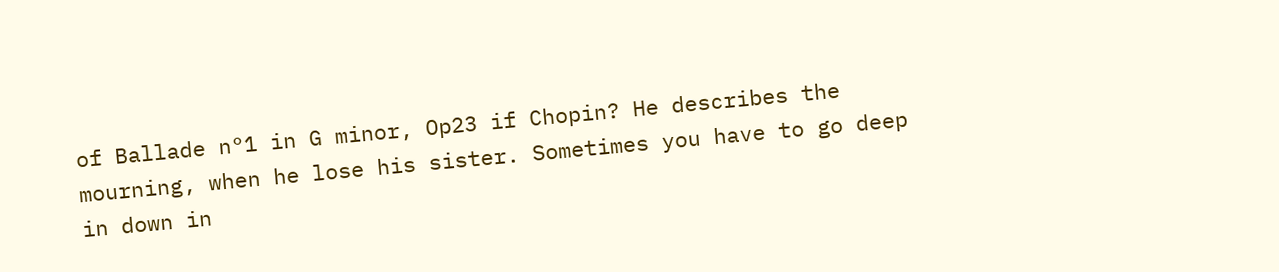of Ballade n°1 in G minor, Op23 if Chopin? He describes the mourning, when he lose his sister. Sometimes you have to go deep in down in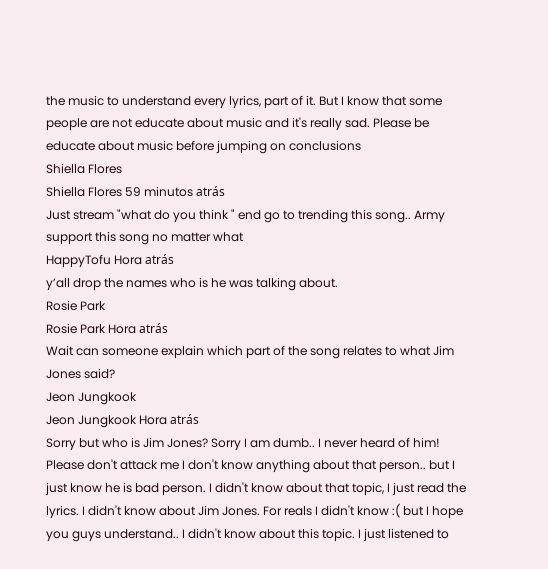the music to understand every lyrics, part of it. But I know that some people are not educate about music and it's really sad. Please be educate about music before jumping on conclusions
Shiella Flores
Shiella Flores 59 minutos atrás
Just stream "what do you think " end go to trending this song.. Army support this song no matter what
HappyTofu Hora atrás
y’all drop the names who is he was talking about.
Rosie Park
Rosie Park Hora atrás
Wait can someone explain which part of the song relates to what Jim Jones said?
Jeon Jungkook
Jeon Jungkook Hora atrás
Sorry but who is Jim Jones? Sorry I am dumb.. I never heard of him! Please don't attack me I don't know anything about that person.. but I just know he is bad person. I didn't know about that topic, I just read the lyrics. I didn't know about Jim Jones. For reals I didn't know :( but I hope you guys understand.. I didn't know about this topic. I just listened to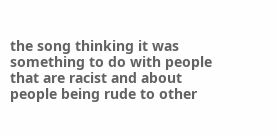the song thinking it was something to do with people that are racist and about people being rude to other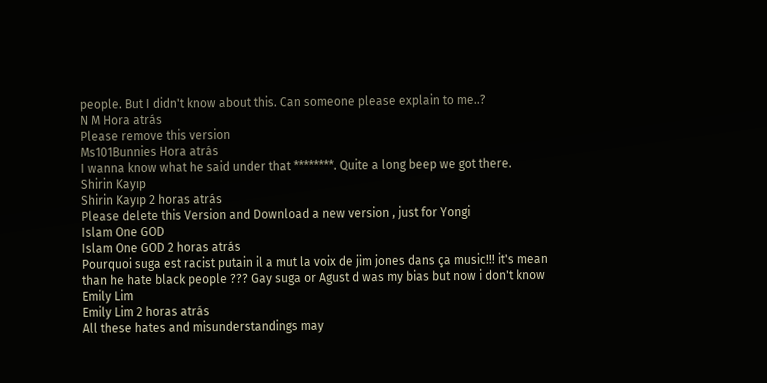people. But I didn't know about this. Can someone please explain to me..?
N M Hora atrás
Please remove this version
Ms101Bunnies Hora atrás
I wanna know what he said under that ********. Quite a long beep we got there.
Shirin Kayıp
Shirin Kayıp 2 horas atrás
Please delete this Version and Download a new version , just for Yongi
Islam One GOD
Islam One GOD 2 horas atrás
Pourquoi suga est racist putain il a mut la voix de jim jones dans ça music!!! it's mean than he hate black people ??? Gay suga or Agust d was my bias but now i don't know
Emily Lim
Emily Lim 2 horas atrás
All these hates and misunderstandings may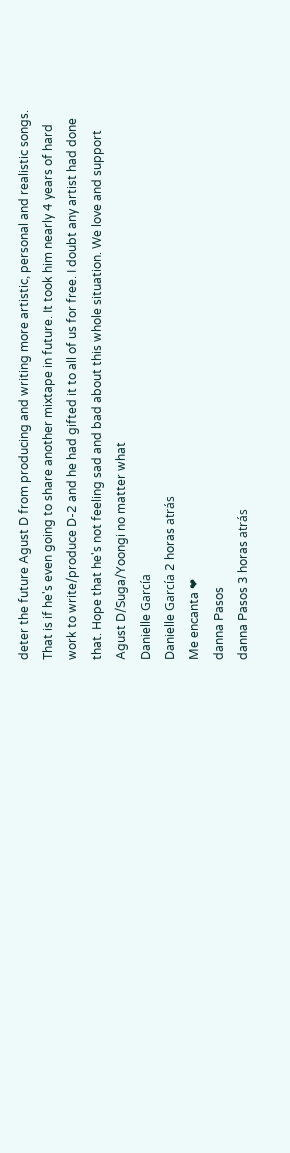deter the future Agust D from producing and writing more artistic, personal and realistic songs. That is if he's even going to share another mixtape in future. It took him nearly 4 years of hard work to write/produce D-2 and he had gifted it to all of us for free. I doubt any artist had done that. Hope that he's not feeling sad and bad about this whole situation. We love and support Agust D/Suga/Yoongi no matter what
Danielle García
Danielle García 2 horas atrás
Me encanta ❤
danna Pasos
danna Pasos 3 horas atrás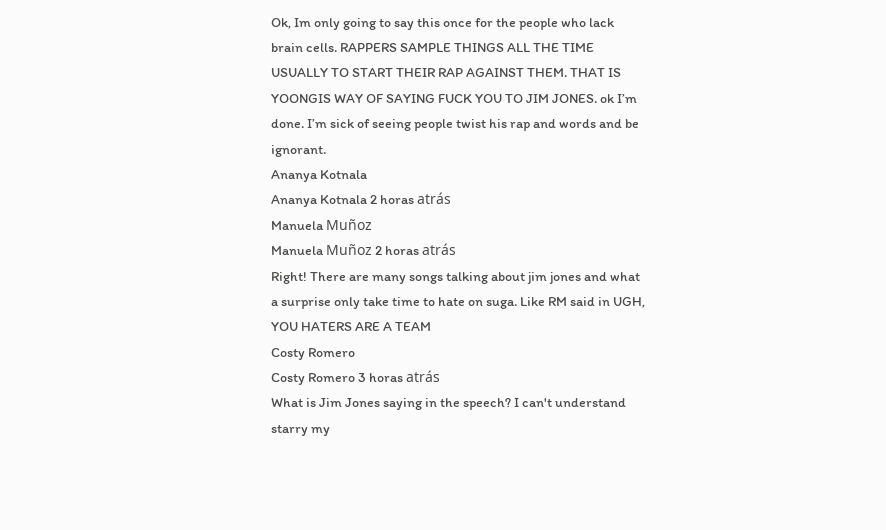Ok, Im only going to say this once for the people who lack brain cells. RAPPERS SAMPLE THINGS ALL THE TIME USUALLY TO START THEIR RAP AGAINST THEM. THAT IS YOONGIS WAY OF SAYING FUCK YOU TO JIM JONES. ok I’m done. I’m sick of seeing people twist his rap and words and be ignorant.
Ananya Kotnala
Ananya Kotnala 2 horas atrás
Manuela Muñoz
Manuela Muñoz 2 horas atrás
Right! There are many songs talking about jim jones and what a surprise only take time to hate on suga. Like RM said in UGH, YOU HATERS ARE A TEAM
Costy Romero
Costy Romero 3 horas atrás
What is Jim Jones saying in the speech? I can't understand
starry my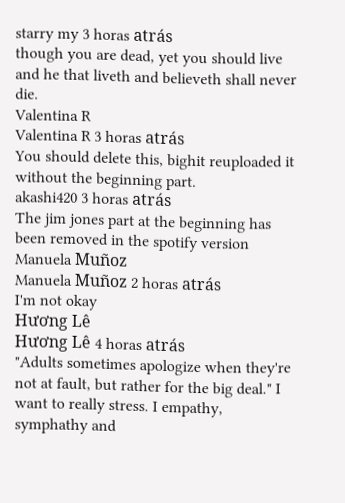starry my 3 horas atrás
though you are dead, yet you should live and he that liveth and believeth shall never die.
Valentina R
Valentina R 3 horas atrás
You should delete this, bighit reuploaded it without the beginning part.
akashi420 3 horas atrás
The jim jones part at the beginning has been removed in the spotify version
Manuela Muñoz
Manuela Muñoz 2 horas atrás
I'm not okay
Hương Lê
Hương Lê 4 horas atrás
"Adults sometimes apologize when they're not at fault, but rather for the big deal." I want to really stress. I empathy, symphathy and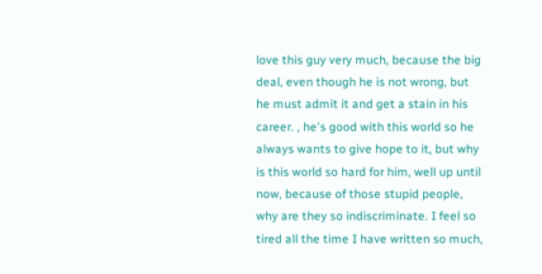love this guy very much, because the big deal, even though he is not wrong, but he must admit it and get a stain in his career. , he's good with this world so he always wants to give hope to it, but why is this world so hard for him, well up until now, because of those stupid people, why are they so indiscriminate. I feel so tired all the time I have written so much,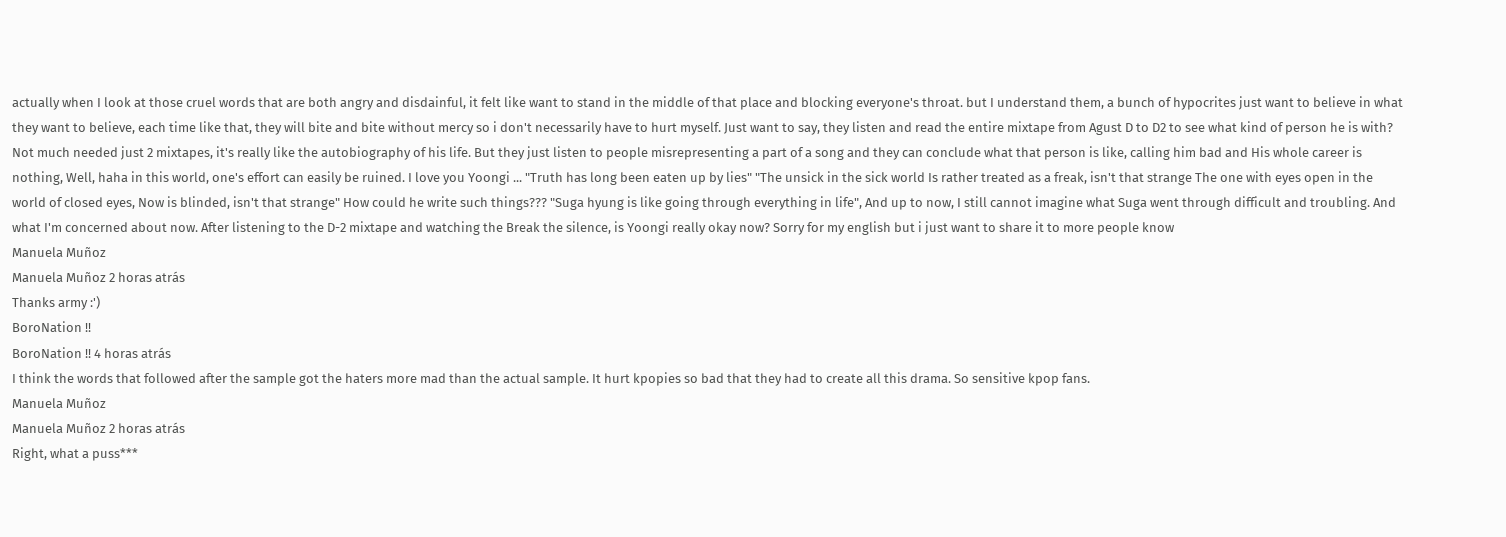actually when I look at those cruel words that are both angry and disdainful, it felt like want to stand in the middle of that place and blocking everyone's throat. but I understand them, a bunch of hypocrites just want to believe in what they want to believe, each time like that, they will bite and bite without mercy so i don't necessarily have to hurt myself. Just want to say, they listen and read the entire mixtape from Agust D to D2 to see what kind of person he is with? Not much needed just 2 mixtapes, it's really like the autobiography of his life. But they just listen to people misrepresenting a part of a song and they can conclude what that person is like, calling him bad and His whole career is nothing, Well, haha in this world, one's effort can easily be ruined. I love you Yoongi ... "Truth has long been eaten up by lies" "The unsick in the sick world Is rather treated as a freak, isn't that strange The one with eyes open in the world of closed eyes, Now is blinded, isn't that strange" How could he write such things??? "Suga hyung is like going through everything in life", And up to now, I still cannot imagine what Suga went through difficult and troubling. And what I'm concerned about now. After listening to the D-2 mixtape and watching the Break the silence, is Yoongi really okay now? Sorry for my english but i just want to share it to more people know
Manuela Muñoz
Manuela Muñoz 2 horas atrás
Thanks army :')
BoroNation !!
BoroNation !! 4 horas atrás
I think the words that followed after the sample got the haters more mad than the actual sample. It hurt kpopies so bad that they had to create all this drama. So sensitive kpop fans.
Manuela Muñoz
Manuela Muñoz 2 horas atrás
Right, what a puss***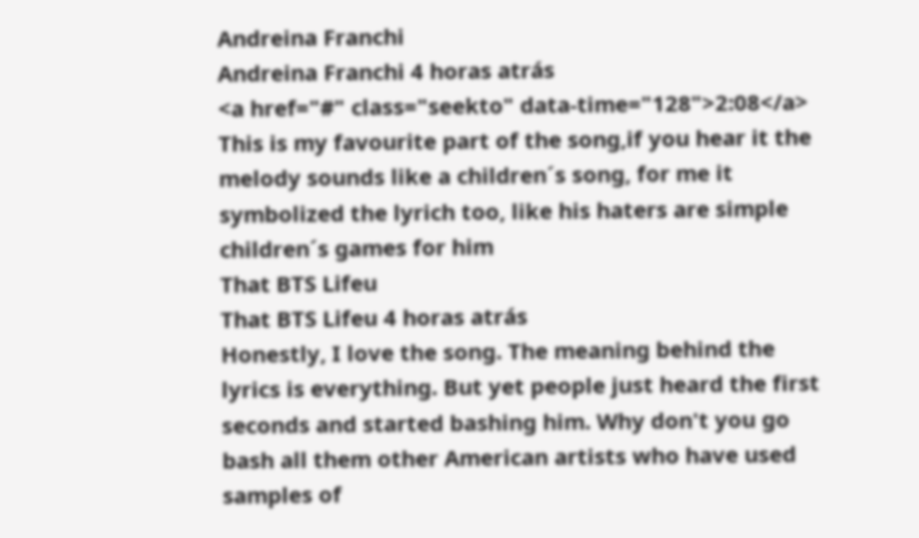Andreina Franchi
Andreina Franchi 4 horas atrás
<a href="#" class="seekto" data-time="128">2:08</a> This is my favourite part of the song,if you hear it the melody sounds like a children´s song, for me it symbolized the lyrich too, like his haters are simple children´s games for him
That BTS Lifeu
That BTS Lifeu 4 horas atrás
Honestly, I love the song. The meaning behind the lyrics is everything. But yet people just heard the first seconds and started bashing him. Why don't you go bash all them other American artists who have used samples of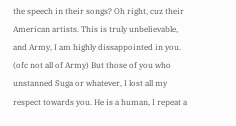the speech in their songs? Oh right, cuz their American artists. This is truly unbelievable, and Army, I am highly dissappointed in you. (ofc not all of Army) But those of you who unstanned Suga or whatever, I lost all my respect towards you. He is a human, I repeat a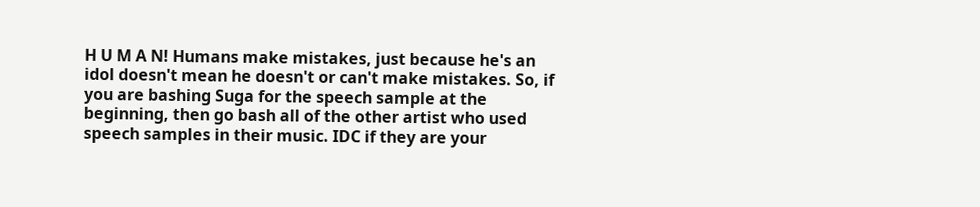H U M A N! Humans make mistakes, just because he's an idol doesn't mean he doesn't or can't make mistakes. So, if you are bashing Suga for the speech sample at the beginning, then go bash all of the other artist who used speech samples in their music. IDC if they are your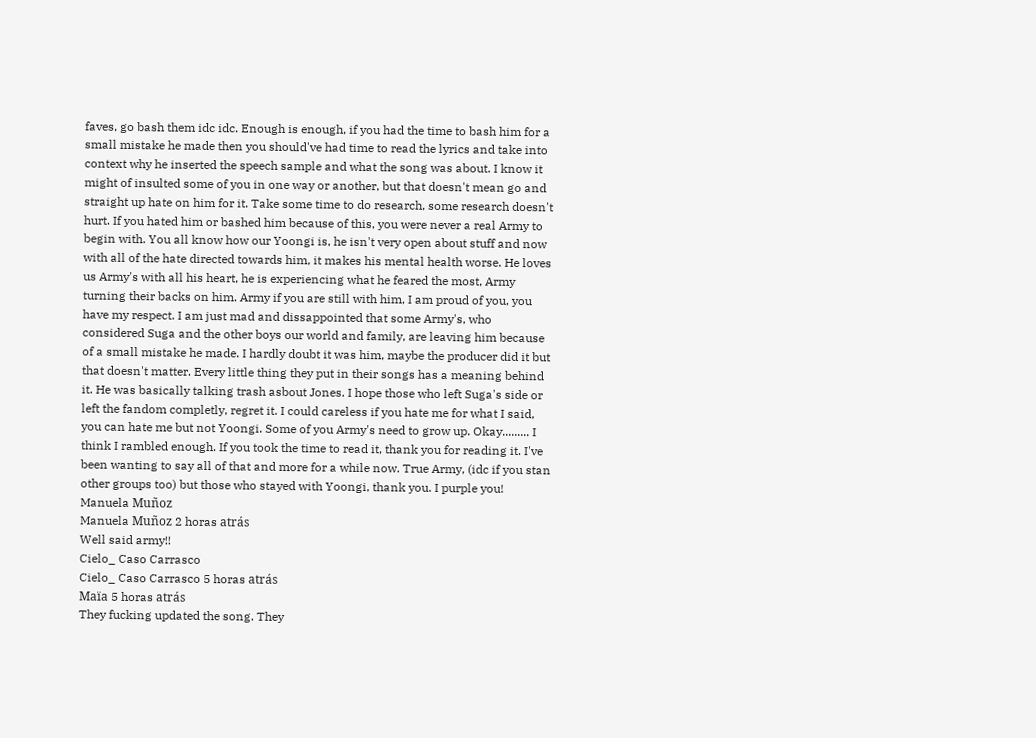faves, go bash them idc idc. Enough is enough, if you had the time to bash him for a small mistake he made then you should've had time to read the lyrics and take into context why he inserted the speech sample and what the song was about. I know it might of insulted some of you in one way or another, but that doesn't mean go and straight up hate on him for it. Take some time to do research, some research doesn't hurt. If you hated him or bashed him because of this, you were never a real Army to begin with. You all know how our Yoongi is, he isn't very open about stuff and now with all of the hate directed towards him, it makes his mental health worse. He loves us Army's with all his heart, he is experiencing what he feared the most, Army turning their backs on him. Army if you are still with him, I am proud of you, you have my respect. I am just mad and dissappointed that some Army's, who considered Suga and the other boys our world and family, are leaving him because of a small mistake he made. I hardly doubt it was him, maybe the producer did it but that doesn't matter. Every little thing they put in their songs has a meaning behind it. He was basically talking trash asbout Jones. I hope those who left Suga's side or left the fandom completly, regret it. I could careless if you hate me for what I said, you can hate me but not Yoongi. Some of you Army's need to grow up. Okay......... I think I rambled enough. If you took the time to read it, thank you for reading it. I've been wanting to say all of that and more for a while now. True Army, (idc if you stan other groups too) but those who stayed with Yoongi, thank you. I purple you!
Manuela Muñoz
Manuela Muñoz 2 horas atrás
Well said army!!
Cielo_ Caso Carrasco
Cielo_ Caso Carrasco 5 horas atrás
Maïa 5 horas atrás
They fucking updated the song. They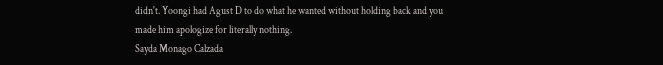didn't. Yoongi had Agust D to do what he wanted without holding back and you made him apologize for literally nothing.
Sayda Monago Calzada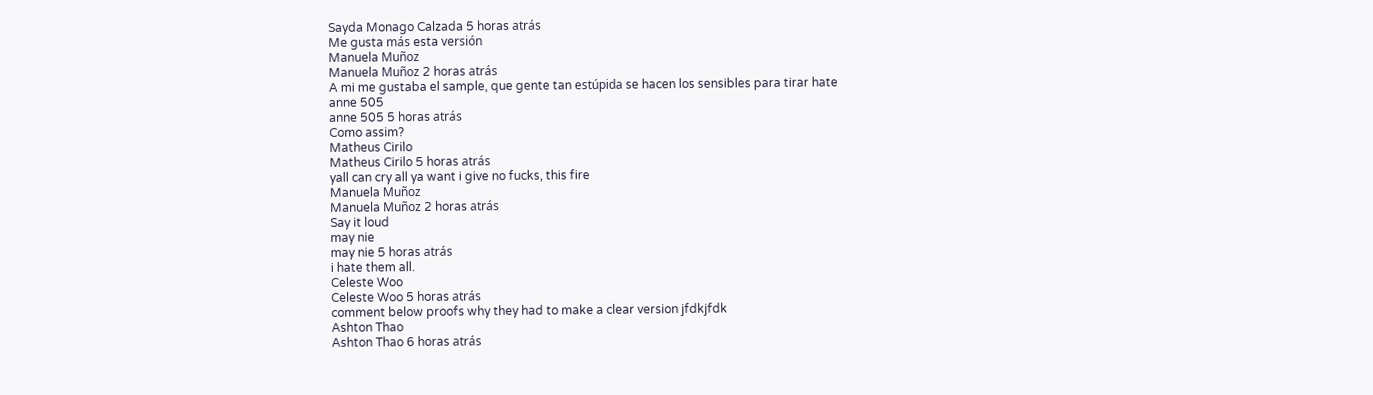Sayda Monago Calzada 5 horas atrás
Me gusta más esta versión
Manuela Muñoz
Manuela Muñoz 2 horas atrás
A mi me gustaba el sample, que gente tan estúpida se hacen los sensibles para tirar hate
anne 505
anne 505 5 horas atrás
Como assim?
Matheus Cirilo
Matheus Cirilo 5 horas atrás
yall can cry all ya want i give no fucks, this fire
Manuela Muñoz
Manuela Muñoz 2 horas atrás
Say it loud
may nie
may nie 5 horas atrás
i hate them all.
Celeste Woo
Celeste Woo 5 horas atrás
comment below proofs why they had to make a clear version jfdkjfdk
Ashton Thao
Ashton Thao 6 horas atrás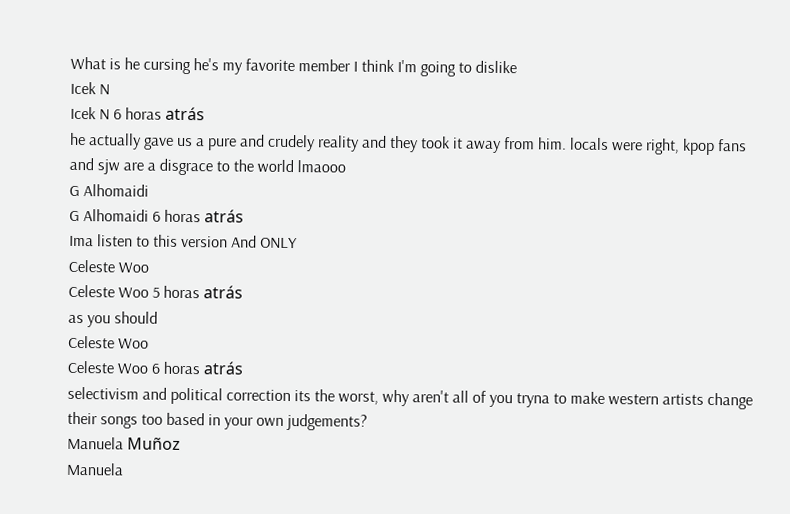What is he cursing he's my favorite member I think I'm going to dislike
Icek N
Icek N 6 horas atrás
he actually gave us a pure and crudely reality and they took it away from him. locals were right, kpop fans and sjw are a disgrace to the world lmaooo
G Alhomaidi
G Alhomaidi 6 horas atrás
Ima listen to this version And ONLY
Celeste Woo
Celeste Woo 5 horas atrás
as you should
Celeste Woo
Celeste Woo 6 horas atrás
selectivism and political correction its the worst, why aren't all of you tryna to make western artists change their songs too based in your own judgements?
Manuela Muñoz
Manuela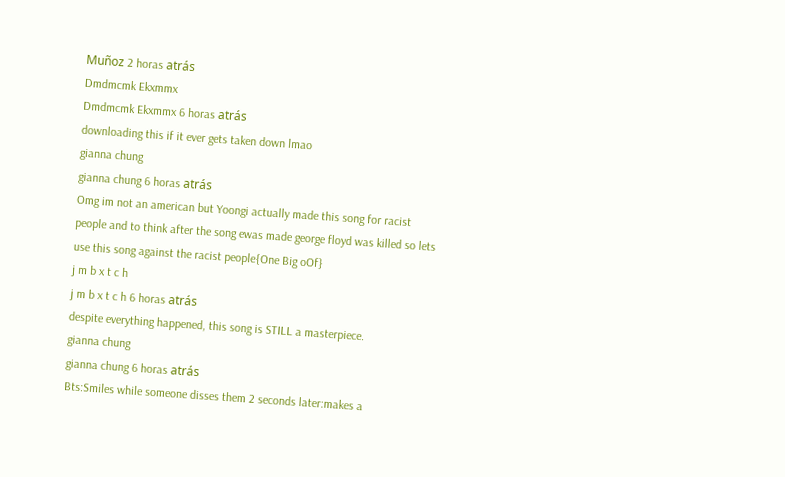Muñoz 2 horas atrás
Dmdmcmk Ekxmmx
Dmdmcmk Ekxmmx 6 horas atrás
downloading this if it ever gets taken down lmao
gianna chung
gianna chung 6 horas atrás
Omg im not an american but Yoongi actually made this song for racist people and to think after the song ewas made george floyd was killed so lets use this song against the racist people{One Big oOf}
j m b x t c h
j m b x t c h 6 horas atrás
despite everything happened, this song is STILL a masterpiece.
gianna chung
gianna chung 6 horas atrás
Bts:Smiles while someone disses them 2 seconds later:makes a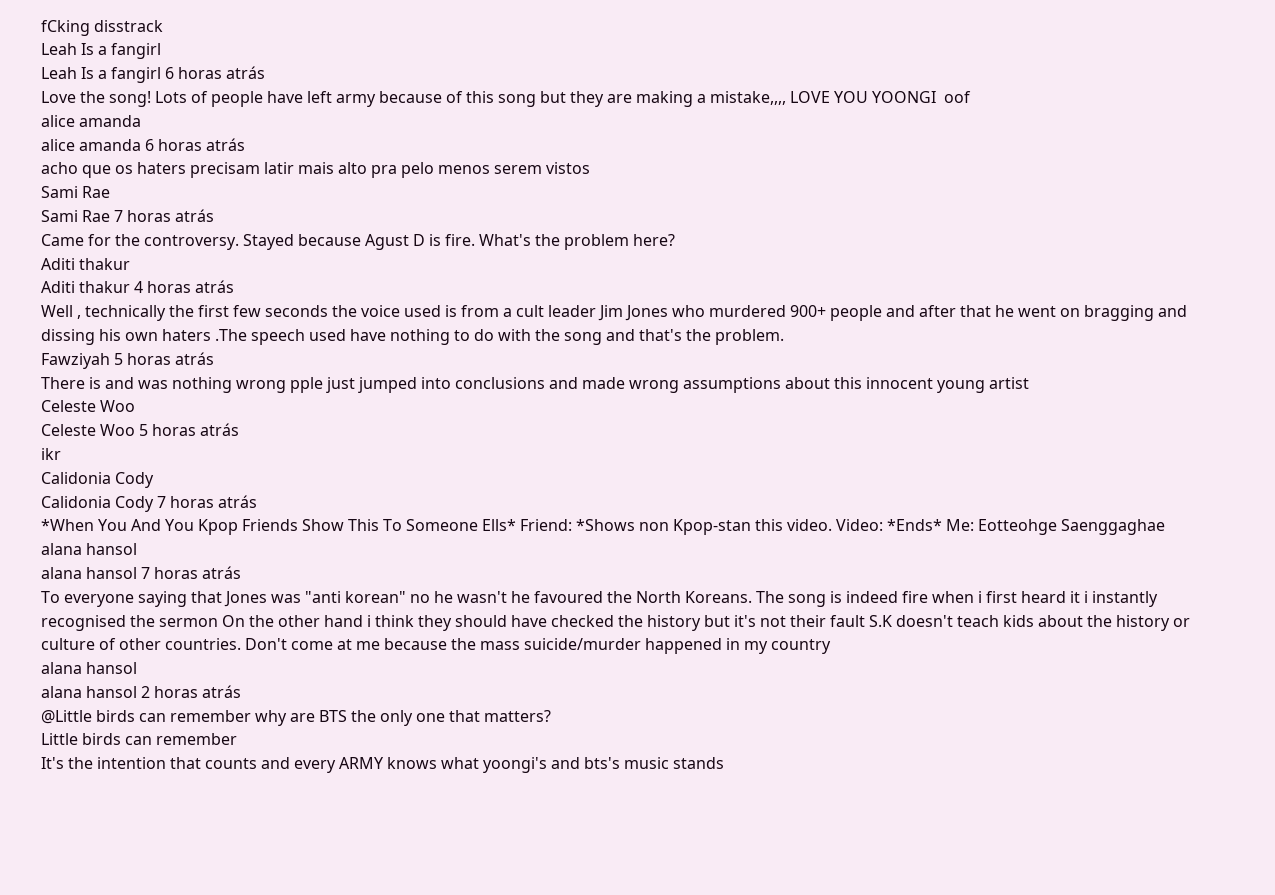fCking disstrack
Leah Is a fangirl
Leah Is a fangirl 6 horas atrás
Love the song! Lots of people have left army because of this song but they are making a mistake,,,, LOVE YOU YOONGI  oof
alice amanda
alice amanda 6 horas atrás
acho que os haters precisam latir mais alto pra pelo menos serem vistos
Sami Rae
Sami Rae 7 horas atrás
Came for the controversy. Stayed because Agust D is fire. What's the problem here?
Aditi thakur
Aditi thakur 4 horas atrás
Well , technically the first few seconds the voice used is from a cult leader Jim Jones who murdered 900+ people and after that he went on bragging and dissing his own haters .The speech used have nothing to do with the song and that's the problem.
Fawziyah 5 horas atrás
There is and was nothing wrong pple just jumped into conclusions and made wrong assumptions about this innocent young artist
Celeste Woo
Celeste Woo 5 horas atrás
ikr
Calidonia Cody
Calidonia Cody 7 horas atrás
*When You And You Kpop Friends Show This To Someone Ells* Friend: *Shows non Kpop-stan this video. Video: *Ends* Me: Eotteohge Saenggaghae
alana hansol
alana hansol 7 horas atrás
To everyone saying that Jones was "anti korean" no he wasn't he favoured the North Koreans. The song is indeed fire when i first heard it i instantly recognised the sermon On the other hand i think they should have checked the history but it's not their fault S.K doesn't teach kids about the history or culture of other countries. Don't come at me because the mass suicide/murder happened in my country
alana hansol
alana hansol 2 horas atrás
@Little birds can remember why are BTS the only one that matters?
Little birds can remember
It's the intention that counts and every ARMY knows what yoongi's and bts's music stands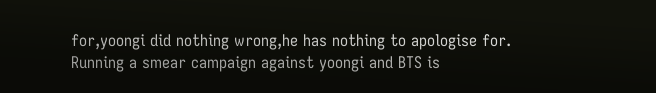for,yoongi did nothing wrong,he has nothing to apologise for. Running a smear campaign against yoongi and BTS is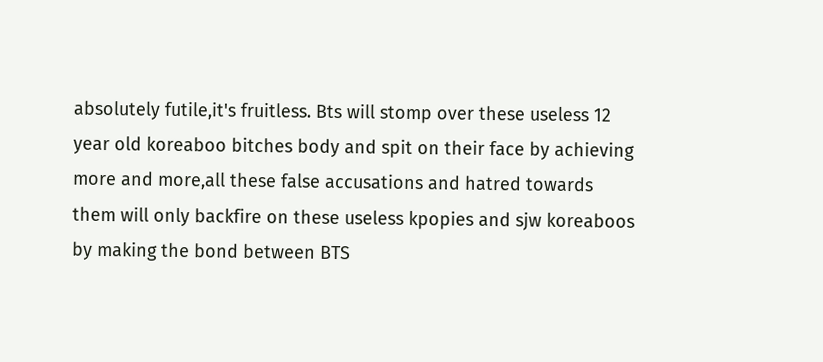absolutely futile,it's fruitless. Bts will stomp over these useless 12 year old koreaboo bitches body and spit on their face by achieving more and more,all these false accusations and hatred towards them will only backfire on these useless kpopies and sjw koreaboos by making the bond between BTS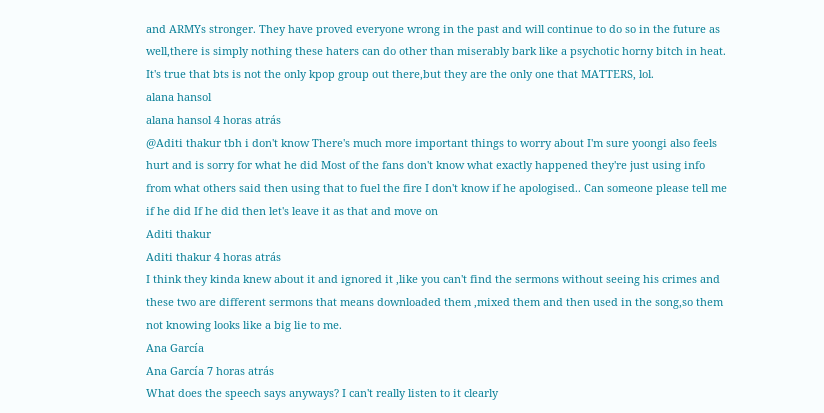and ARMYs stronger. They have proved everyone wrong in the past and will continue to do so in the future as well,there is simply nothing these haters can do other than miserably bark like a psychotic horny bitch in heat. It's true that bts is not the only kpop group out there,but they are the only one that MATTERS, lol.
alana hansol
alana hansol 4 horas atrás
@Aditi thakur tbh i don't know There's much more important things to worry about I'm sure yoongi also feels hurt and is sorry for what he did Most of the fans don't know what exactly happened they're just using info from what others said then using that to fuel the fire I don't know if he apologised.. Can someone please tell me if he did If he did then let's leave it as that and move on
Aditi thakur
Aditi thakur 4 horas atrás
I think they kinda knew about it and ignored it ,like you can't find the sermons without seeing his crimes and these two are different sermons that means downloaded them ,mixed them and then used in the song,so them not knowing looks like a big lie to me.
Ana García
Ana García 7 horas atrás
What does the speech says anyways? I can't really listen to it clearly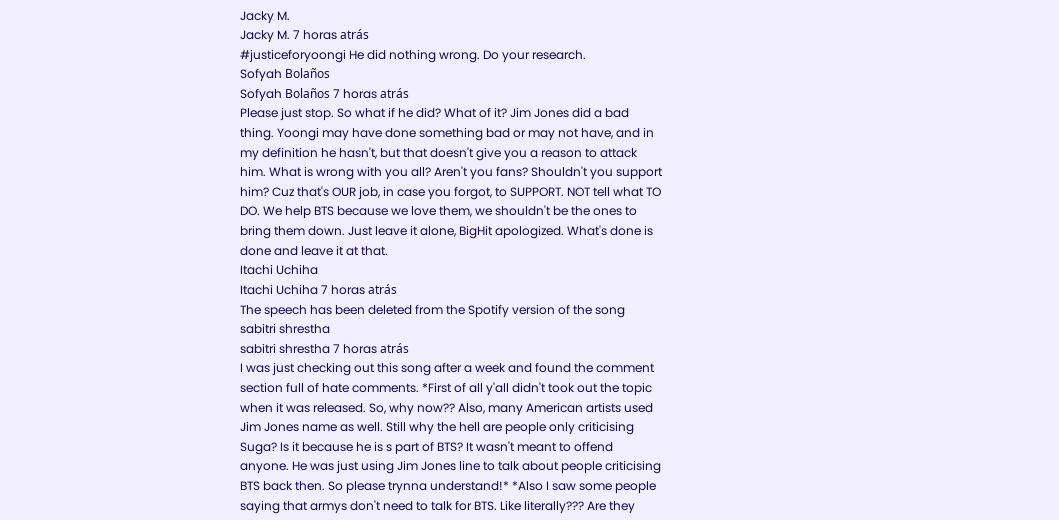Jacky M.
Jacky M. 7 horas atrás
#justiceforyoongi He did nothing wrong. Do your research.
Sofyah Bolaños
Sofyah Bolaños 7 horas atrás
Please just stop. So what if he did? What of it? Jim Jones did a bad thing. Yoongi may have done something bad or may not have, and in my definition he hasn't, but that doesn't give you a reason to attack him. What is wrong with you all? Aren't you fans? Shouldn't you support him? Cuz that's OUR job, in case you forgot, to SUPPORT. NOT tell what TO DO. We help BTS because we love them, we shouldn't be the ones to bring them down. Just leave it alone, BigHit apologized. What's done is done and leave it at that.
Itachi Uchiha
Itachi Uchiha 7 horas atrás
The speech has been deleted from the Spotify version of the song
sabitri shrestha
sabitri shrestha 7 horas atrás
I was just checking out this song after a week and found the comment section full of hate comments. *First of all y'all didn't took out the topic when it was released. So, why now?? Also, many American artists used Jim Jones name as well. Still why the hell are people only criticising Suga? Is it because he is s part of BTS? It wasn't meant to offend anyone. He was just using Jim Jones line to talk about people criticising BTS back then. So please trynna understand!* *Also I saw some people saying that armys don't need to talk for BTS. Like literally??? Are they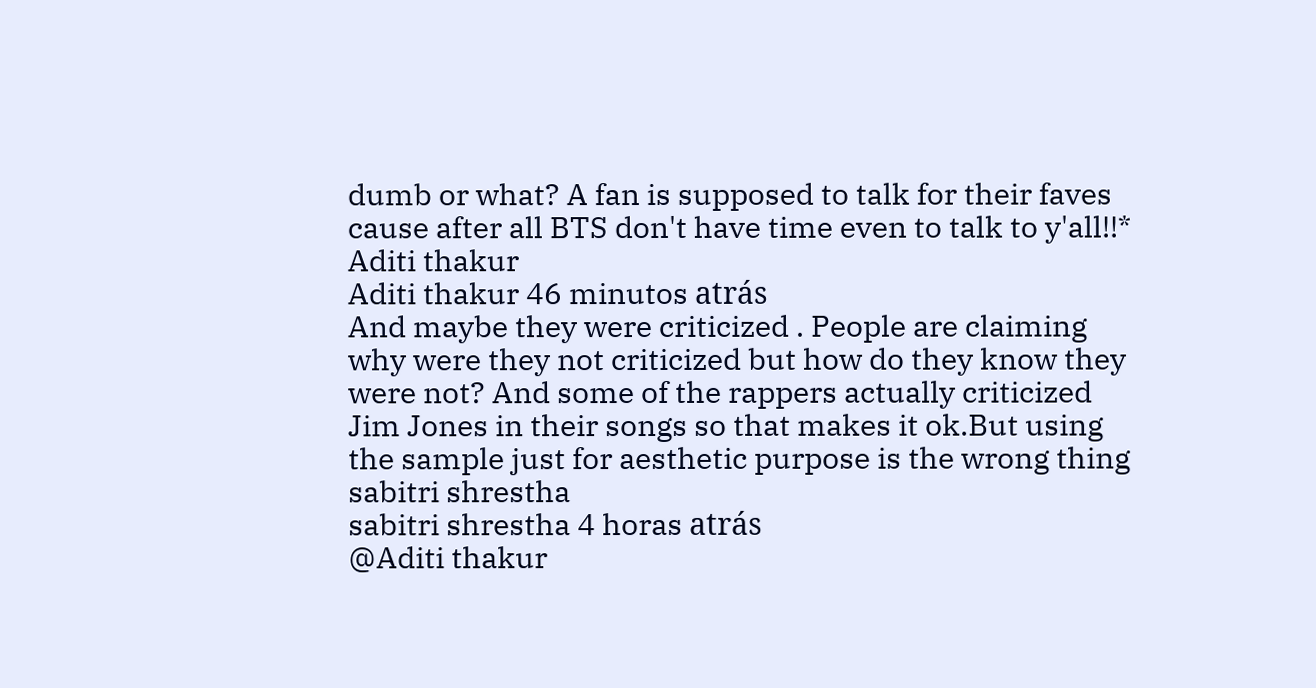dumb or what? A fan is supposed to talk for their faves cause after all BTS don't have time even to talk to y'all!!*
Aditi thakur
Aditi thakur 46 minutos atrás
And maybe they were criticized . People are claiming why were they not criticized but how do they know they were not? And some of the rappers actually criticized Jim Jones in their songs so that makes it ok.But using the sample just for aesthetic purpose is the wrong thing
sabitri shrestha
sabitri shrestha 4 horas atrás
@Aditi thakur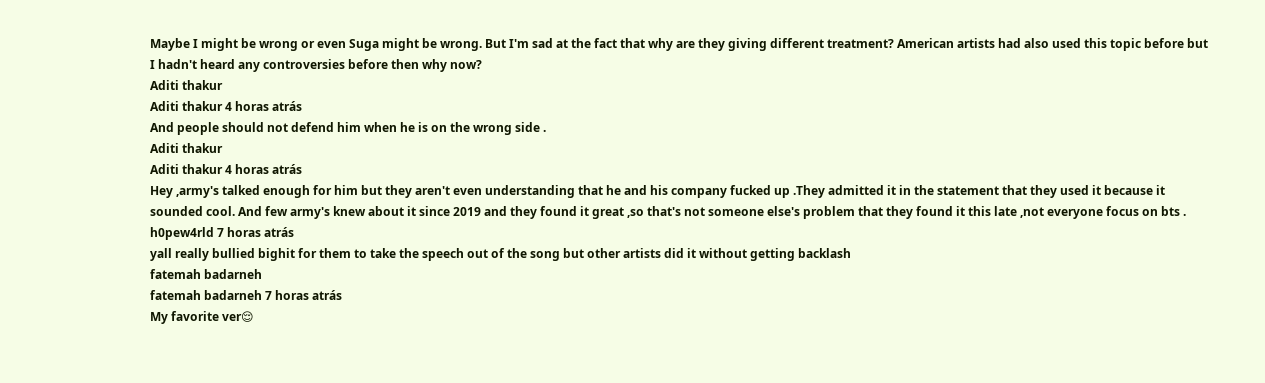Maybe I might be wrong or even Suga might be wrong. But I'm sad at the fact that why are they giving different treatment? American artists had also used this topic before but I hadn't heard any controversies before then why now?
Aditi thakur
Aditi thakur 4 horas atrás
And people should not defend him when he is on the wrong side .
Aditi thakur
Aditi thakur 4 horas atrás
Hey ,army's talked enough for him but they aren't even understanding that he and his company fucked up .They admitted it in the statement that they used it because it sounded cool. And few army's knew about it since 2019 and they found it great ,so that's not someone else's problem that they found it this late ,not everyone focus on bts .
h0pew4rld 7 horas atrás
yall really bullied bighit for them to take the speech out of the song but other artists did it without getting backlash
fatemah badarneh
fatemah badarneh 7 horas atrás
My favorite ver😌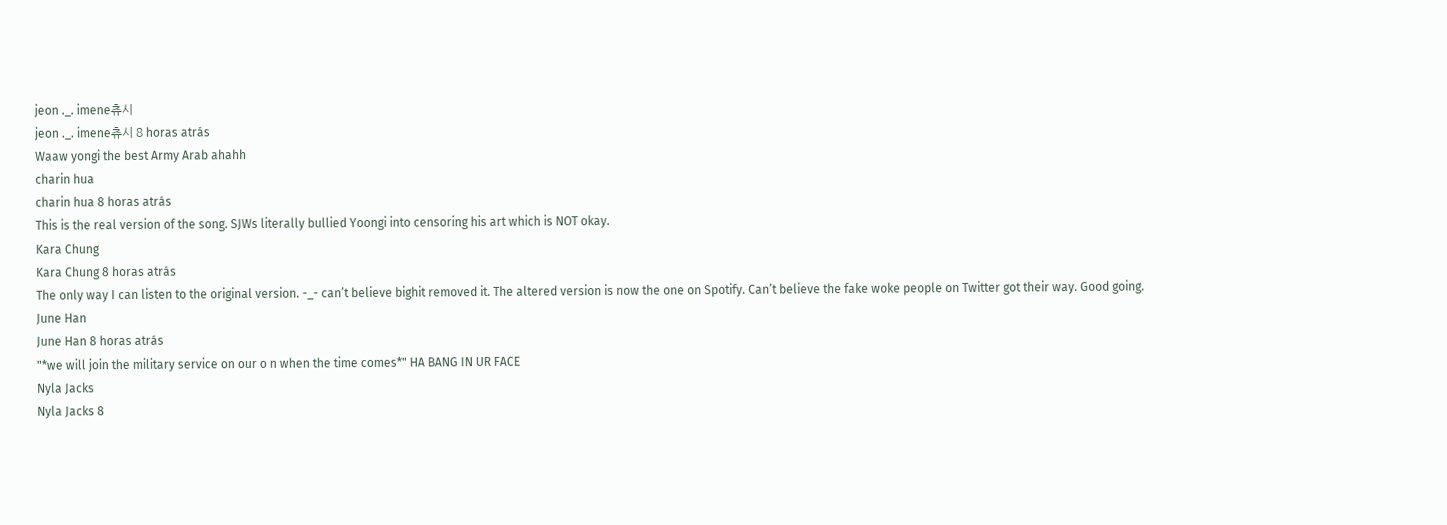jeon ._. imene츄시
jeon ._. imene츄시 8 horas atrás
Waaw yongi the best Army Arab ahahh
charin hua
charin hua 8 horas atrás
This is the real version of the song. SJWs literally bullied Yoongi into censoring his art which is NOT okay.
Kara Chung
Kara Chung 8 horas atrás
The only way I can listen to the original version. -_- can’t believe bighit removed it. The altered version is now the one on Spotify. Can’t believe the fake woke people on Twitter got their way. Good going.
June Han
June Han 8 horas atrás
"*we will join the military service on our o n when the time comes*" HA BANG IN UR FACE
Nyla Jacks
Nyla Jacks 8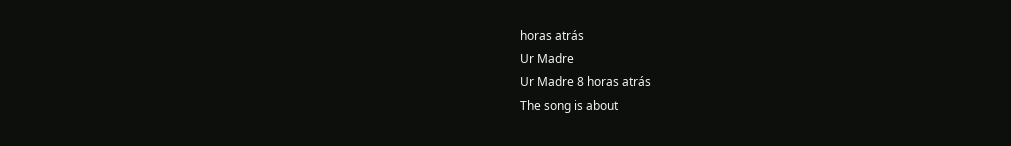horas atrás
Ur Madre
Ur Madre 8 horas atrás
The song is about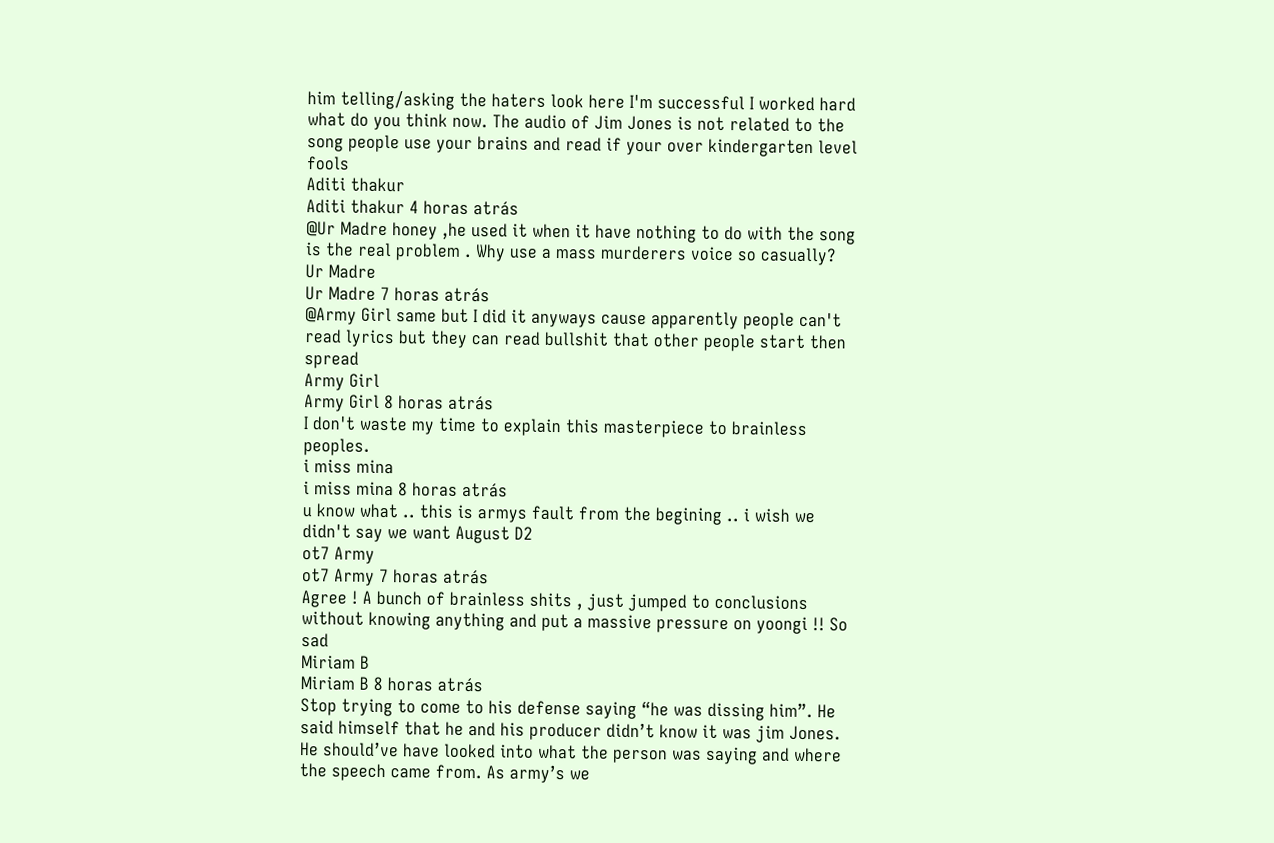him telling/asking the haters look here I'm successful I worked hard what do you think now. The audio of Jim Jones is not related to the song people use your brains and read if your over kindergarten level fools
Aditi thakur
Aditi thakur 4 horas atrás
@Ur Madre honey ,he used it when it have nothing to do with the song is the real problem . Why use a mass murderers voice so casually?
Ur Madre
Ur Madre 7 horas atrás
@Army Girl same but I did it anyways cause apparently people can't read lyrics but they can read bullshit that other people start then spread
Army Girl
Army Girl 8 horas atrás
I don't waste my time to explain this masterpiece to brainless peoples.
i miss mina
i miss mina 8 horas atrás
u know what .. this is armys fault from the begining .. i wish we didn't say we want August D2
ot7 Army
ot7 Army 7 horas atrás
Agree ! A bunch of brainless shits , just jumped to conclusions without knowing anything and put a massive pressure on yoongi !! So sad
Miriam B
Miriam B 8 horas atrás
Stop trying to come to his defense saying “he was dissing him”. He said himself that he and his producer didn’t know it was jim Jones. He should’ve have looked into what the person was saying and where the speech came from. As army’s we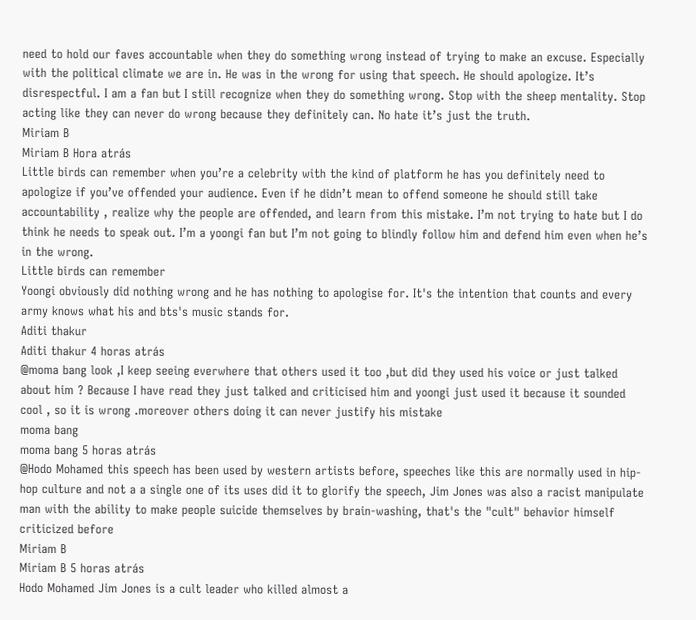need to hold our faves accountable when they do something wrong instead of trying to make an excuse. Especially with the political climate we are in. He was in the wrong for using that speech. He should apologize. It’s disrespectful. I am a fan but I still recognize when they do something wrong. Stop with the sheep mentality. Stop acting like they can never do wrong because they definitely can. No hate it’s just the truth.
Miriam B
Miriam B Hora atrás
Little birds can remember when you’re a celebrity with the kind of platform he has you definitely need to apologize if you’ve offended your audience. Even if he didn’t mean to offend someone he should still take accountability , realize why the people are offended, and learn from this mistake. I’m not trying to hate but I do think he needs to speak out. I’m a yoongi fan but I’m not going to blindly follow him and defend him even when he’s in the wrong.
Little birds can remember
Yoongi obviously did nothing wrong and he has nothing to apologise for. It's the intention that counts and every army knows what his and bts's music stands for.
Aditi thakur
Aditi thakur 4 horas atrás
@moma bang look ,I keep seeing everwhere that others used it too ,but did they used his voice or just talked about him ? Because I have read they just talked and criticised him and yoongi just used it because it sounded cool , so it is wrong .moreover others doing it can never justify his mistake
moma bang
moma bang 5 horas atrás
@Hodo Mohamed this speech has been used by western artists before, speeches like this are normally used in hip-hop culture and not a a single one of its uses did it to glorify the speech, Jim Jones was also a racist manipulate man with the ability to make people suicide themselves by brain-washing, that's the "cult" behavior himself criticized before
Miriam B
Miriam B 5 horas atrás
Hodo Mohamed Jim Jones is a cult leader who killed almost a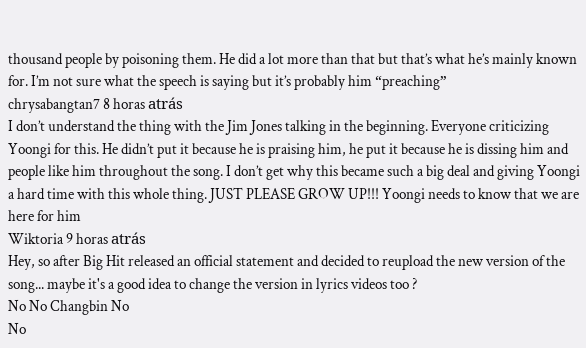thousand people by poisoning them. He did a lot more than that but that’s what he’s mainly known for. I’m not sure what the speech is saying but it’s probably him “preaching”
chrysabangtan7 8 horas atrás
I don’t understand the thing with the Jim Jones talking in the beginning. Everyone criticizing Yoongi for this. He didn’t put it because he is praising him, he put it because he is dissing him and people like him throughout the song. I don’t get why this became such a big deal and giving Yoongi a hard time with this whole thing. JUST PLEASE GROW UP!!! Yoongi needs to know that we are here for him
Wiktoria 9 horas atrás
Hey, so after Big Hit released an official statement and decided to reupload the new version of the song... maybe it's a good idea to change the version in lyrics videos too ?
No No Changbin No
No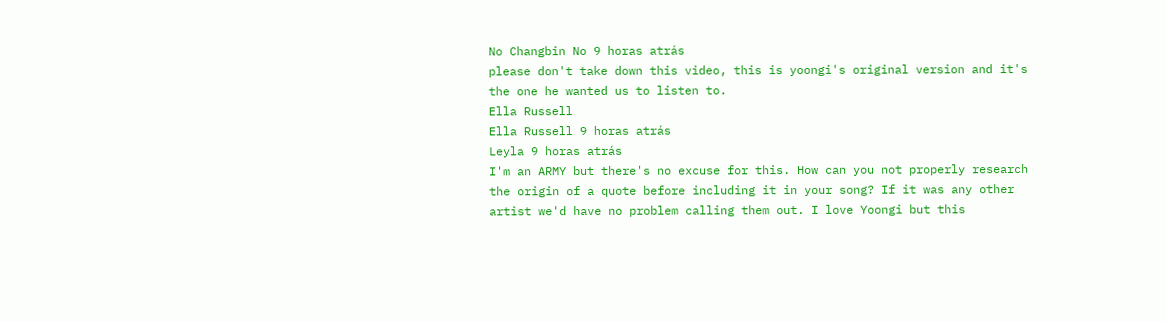No Changbin No 9 horas atrás
please don't take down this video, this is yoongi's original version and it's the one he wanted us to listen to.
Ella Russell
Ella Russell 9 horas atrás
Leyla 9 horas atrás
I'm an ARMY but there's no excuse for this. How can you not properly research the origin of a quote before including it in your song? If it was any other artist we'd have no problem calling them out. I love Yoongi but this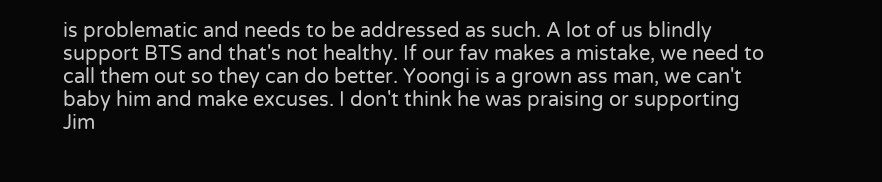is problematic and needs to be addressed as such. A lot of us blindly support BTS and that's not healthy. If our fav makes a mistake, we need to call them out so they can do better. Yoongi is a grown ass man, we can't baby him and make excuses. I don't think he was praising or supporting Jim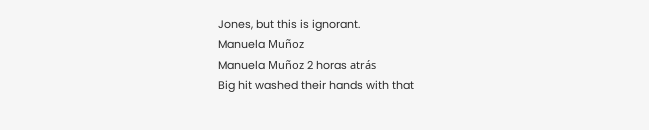Jones, but this is ignorant.
Manuela Muñoz
Manuela Muñoz 2 horas atrás
Big hit washed their hands with that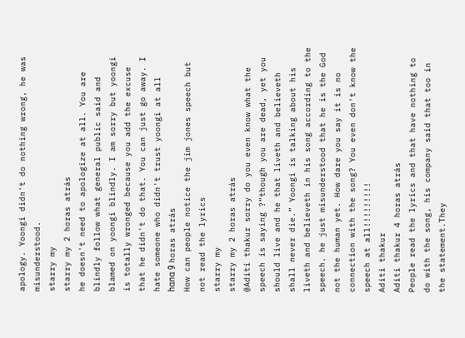apology. Yoongi didn't do nothing wrong, he was misunderstood.
starry my
starry my 2 horas atrás
he doesn't need to apologize at all. You are blindly follow what general public said and blamed on yoongi blindly. I am sorry but yoongi is totally wronged because you add the excuse that he didn't do that. You can just go away. I hate someone who didn't trust yoongi at all
hαnα 9 horas atrás
How can people notice the jim jones speech but not read the lyrics
starry my
starry my 2 horas atrás
@Aditi thakur sorry do you even know what the speech is saying ?“though you are dead, yet you should live and he that liveth and believeth shall never die.” Yoongi is talking about his liveth and believeth in his song according to the speech. he just misunderstood that he is the God not the human yet. How dare you say it is no connection with the song? You even don't know the speech at all!!!!!!!!!
Aditi thakur
Aditi thakur 4 horas atrás
People read the lyrics and that have nothing to do with the song, his company said that too in the statement.They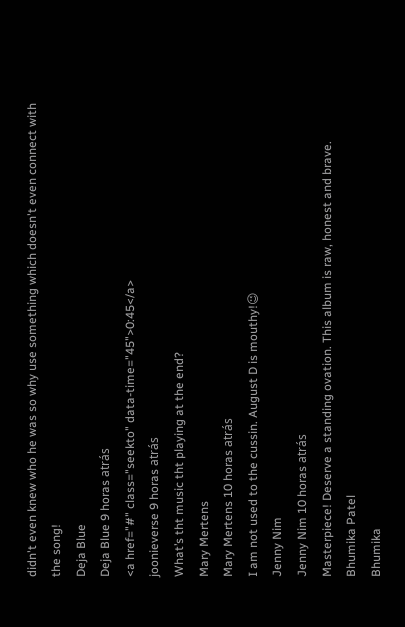didn't even knew who he was so why use something which doesn't even connect with the song!
Deja Blue
Deja Blue 9 horas atrás
<a href="#" class="seekto" data-time="45">0:45</a>
joonieverse 9 horas atrás
What’s tht music tht playing at the end?
Mary Mertens
Mary Mertens 10 horas atrás
I am not used to the cussin. August D is mouthy!😉
Jenny Nim
Jenny Nim 10 horas atrás
Masterpiece! Deserve a standing ovation. This album is raw, honest and brave.
Bhumika Patel
Bhumika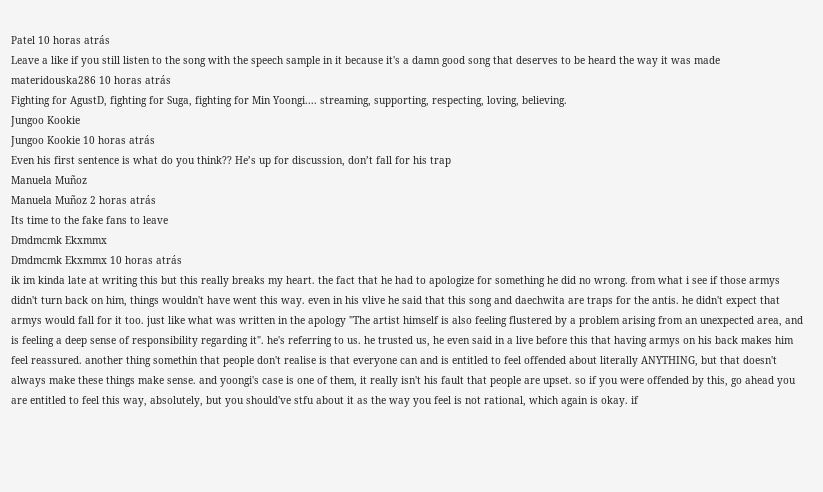Patel 10 horas atrás
Leave a like if you still listen to the song with the speech sample in it because it's a damn good song that deserves to be heard the way it was made
materidouska286 10 horas atrás
Fighting for AgustD, fighting for Suga, fighting for Min Yoongi.... streaming, supporting, respecting, loving, believing.
Jungoo Kookie
Jungoo Kookie 10 horas atrás
Even his first sentence is what do you think?? He’s up for discussion, don’t fall for his trap
Manuela Muñoz
Manuela Muñoz 2 horas atrás
Its time to the fake fans to leave
Dmdmcmk Ekxmmx
Dmdmcmk Ekxmmx 10 horas atrás
ik im kinda late at writing this but this really breaks my heart. the fact that he had to apologize for something he did no wrong. from what i see if those armys didn't turn back on him, things wouldn't have went this way. even in his vlive he said that this song and daechwita are traps for the antis. he didn't expect that armys would fall for it too. just like what was written in the apology "The artist himself is also feeling flustered by a problem arising from an unexpected area, and is feeling a deep sense of responsibility regarding it". he's referring to us. he trusted us, he even said in a live before this that having armys on his back makes him feel reassured. another thing somethin that people don't realise is that everyone can and is entitled to feel offended about literally ANYTHING, but that doesn't always make these things make sense. and yoongi's case is one of them, it really isn't his fault that people are upset. so if you were offended by this, go ahead you are entitled to feel this way, absolutely, but you should've stfu about it as the way you feel is not rational, which again is okay. if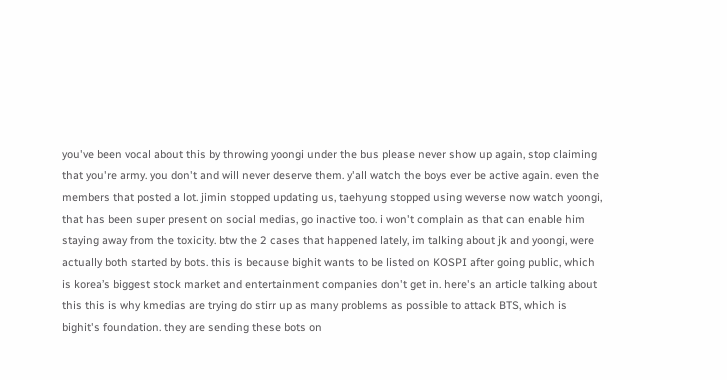you've been vocal about this by throwing yoongi under the bus please never show up again, stop claiming that you're army. you don't and will never deserve them. y'all watch the boys ever be active again. even the members that posted a lot. jimin stopped updating us, taehyung stopped using weverse now watch yoongi, that has been super present on social medias, go inactive too. i won't complain as that can enable him staying away from the toxicity. btw the 2 cases that happened lately, im talking about jk and yoongi, were actually both started by bots. this is because bighit wants to be listed on KOSPI after going public, which is korea’s biggest stock market and entertainment companies don't get in. here's an article talking about this this is why kmedias are trying do stirr up as many problems as possible to attack BTS, which is bighit's foundation. they are sending these bots on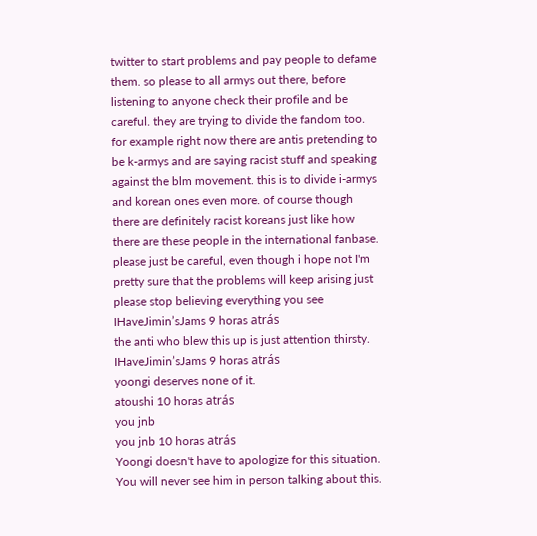twitter to start problems and pay people to defame them. so please to all armys out there, before listening to anyone check their profile and be careful. they are trying to divide the fandom too. for example right now there are antis pretending to be k-armys and are saying racist stuff and speaking against the blm movement. this is to divide i-armys and korean ones even more. of course though there are definitely racist koreans just like how there are these people in the international fanbase. please just be careful, even though i hope not I'm pretty sure that the problems will keep arising just please stop believing everything you see
IHaveJimin’sJams 9 horas atrás
the anti who blew this up is just attention thirsty.
IHaveJimin’sJams 9 horas atrás
yoongi deserves none of it.
atoushi 10 horas atrás
you jnb
you jnb 10 horas atrás
Yoongi doesn't have to apologize for this situation. You will never see him in person talking about this.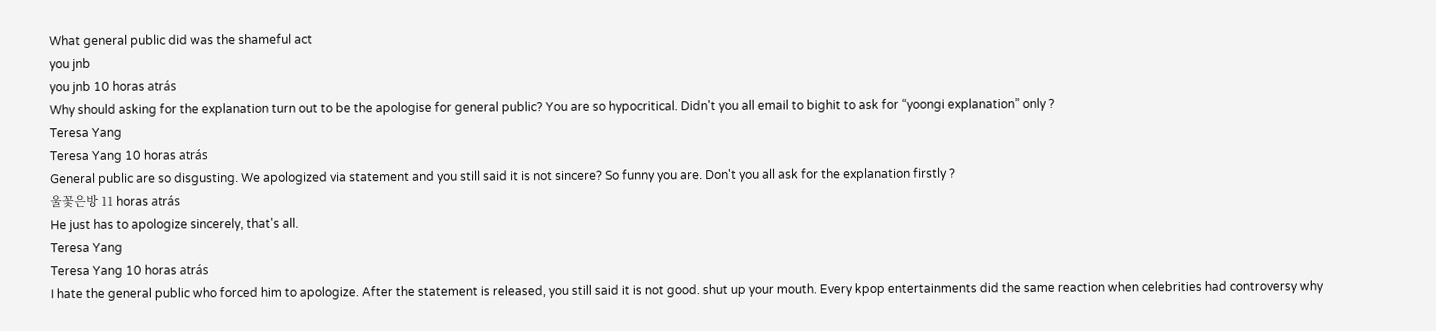What general public did was the shameful act
you jnb
you jnb 10 horas atrás
Why should asking for the explanation turn out to be the apologise for general public? You are so hypocritical. Didn't you all email to bighit to ask for “yoongi explanation” only ?
Teresa Yang
Teresa Yang 10 horas atrás
General public are so disgusting. We apologized via statement and you still said it is not sincere? So funny you are. Don't you all ask for the explanation firstly ?
울꽃은방 11 horas atrás
He just has to apologize sincerely, that's all.
Teresa Yang
Teresa Yang 10 horas atrás
I hate the general public who forced him to apologize. After the statement is released, you still said it is not good. shut up your mouth. Every kpop entertainments did the same reaction when celebrities had controversy why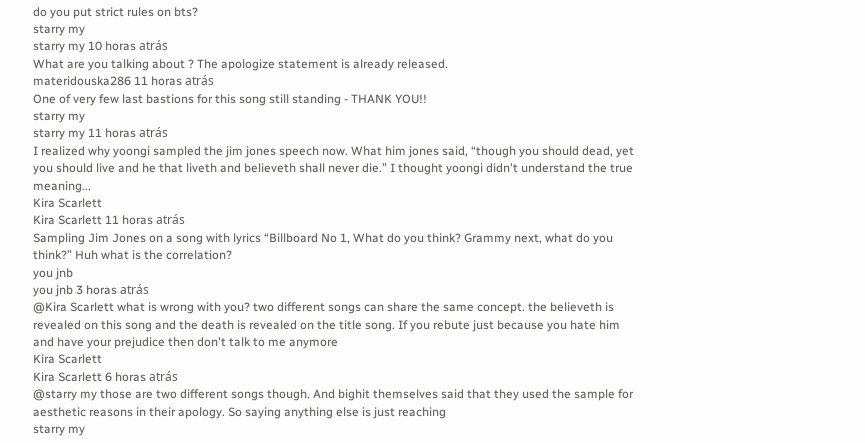do you put strict rules on bts?
starry my
starry my 10 horas atrás
What are you talking about ? The apologize statement is already released.
materidouska286 11 horas atrás
One of very few last bastions for this song still standing - THANK YOU!!
starry my
starry my 11 horas atrás
I realized why yoongi sampled the jim jones speech now. What him jones said, “though you should dead, yet you should live and he that liveth and believeth shall never die.” I thought yoongi didn't understand the true meaning...
Kira Scarlett
Kira Scarlett 11 horas atrás
Sampling Jim Jones on a song with lyrics “Billboard No 1, What do you think? Grammy next, what do you think?” Huh what is the correlation?
you jnb
you jnb 3 horas atrás
@Kira Scarlett what is wrong with you? two different songs can share the same concept. the believeth is revealed on this song and the death is revealed on the title song. If you rebute just because you hate him and have your prejudice then don't talk to me anymore
Kira Scarlett
Kira Scarlett 6 horas atrás
@starry my those are two different songs though. And bighit themselves said that they used the sample for aesthetic reasons in their apology. So saying anything else is just reaching
starry my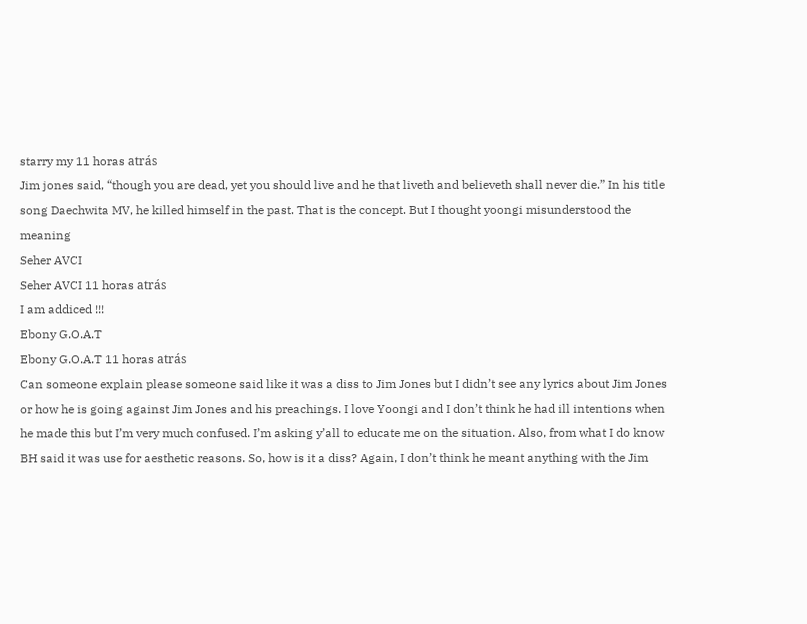starry my 11 horas atrás
Jim jones said, “though you are dead, yet you should live and he that liveth and believeth shall never die.” In his title song Daechwita MV, he killed himself in the past. That is the concept. But I thought yoongi misunderstood the meaning
Seher AVCI
Seher AVCI 11 horas atrás
I am addiced !!!
Ebony G.O.A.T
Ebony G.O.A.T 11 horas atrás
Can someone explain please someone said like it was a diss to Jim Jones but I didn’t see any lyrics about Jim Jones or how he is going against Jim Jones and his preachings. I love Yoongi and I don’t think he had ill intentions when he made this but I’m very much confused. I’m asking y’all to educate me on the situation. Also, from what I do know BH said it was use for aesthetic reasons. So, how is it a diss? Again, I don’t think he meant anything with the Jim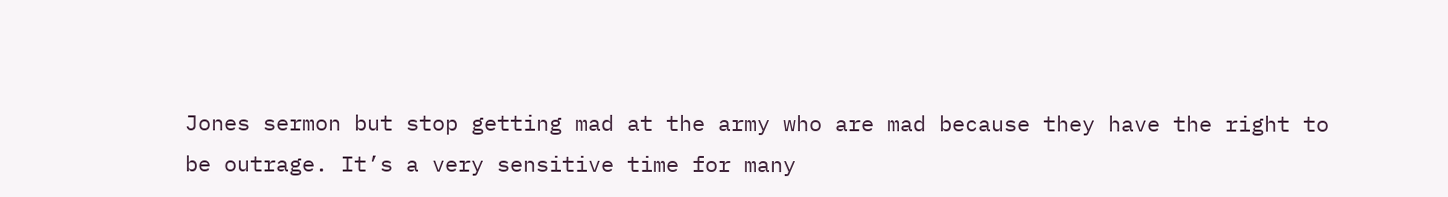Jones sermon but stop getting mad at the army who are mad because they have the right to be outrage. It’s a very sensitive time for many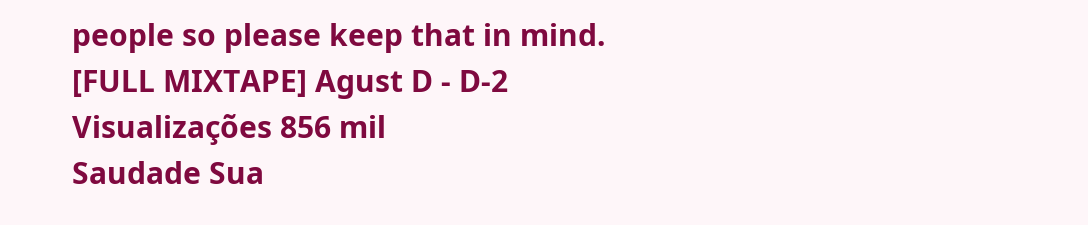people so please keep that in mind.
[FULL MIXTAPE] Agust D - D-2
Visualizações 856 mil
Saudade Sua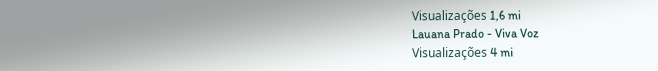Visualizações 1,6 mi
Lauana Prado - Viva Voz
Visualizações 4 mi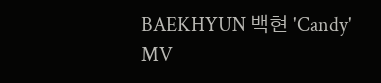BAEKHYUN 백현 'Candy' MV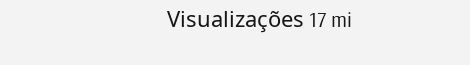Visualizações 17 mi